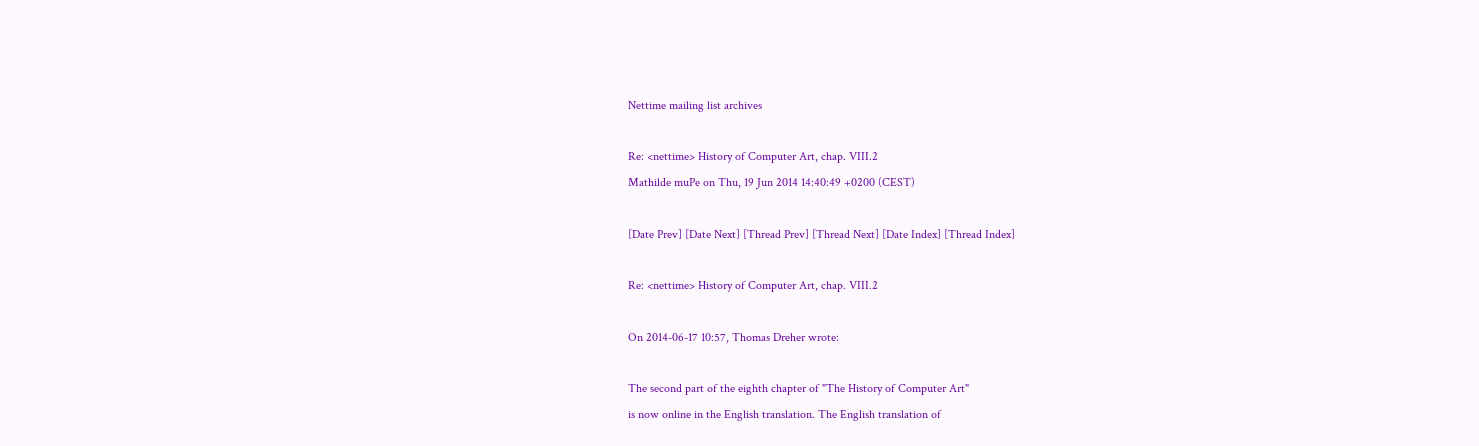Nettime mailing list archives

Re: <nettime> History of Computer Art, chap. VIII.2
Mathilde muPe on Thu, 19 Jun 2014 14:40:49 +0200 (CEST)

[Date Prev] [Date Next] [Thread Prev] [Thread Next] [Date Index] [Thread Index]

Re: <nettime> History of Computer Art, chap. VIII.2

On 2014-06-17 10:57, Thomas Dreher wrote:

The second part of the eighth chapter of "The History of Computer Art"
is now online in the English translation. The English translation of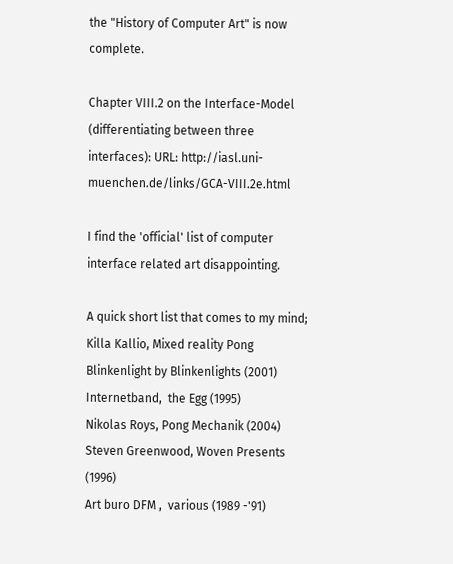the "History of Computer Art" is now complete.

Chapter VIII.2 on the Interface-Model (differentiating between three
interfaces): URL: http://iasl.uni-muenchen.de/links/GCA-VIII.2e.html

I find the 'official' list of computer interface related art disappointing.

A quick short list that comes to my mind;
Killa Kallio, Mixed reality Pong
Blinkenlight by Blinkenlights (2001)
Internetband,  the Egg (1995)
Nikolas Roys, Pong Mechanik (2004)
Steven Greenwood, Woven Presents (1996)
Art buro DFM ,  various (1989 -'91)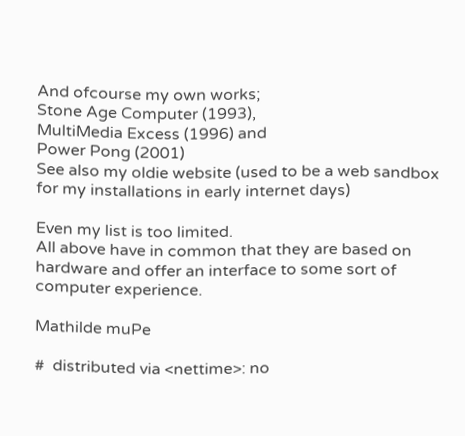And ofcourse my own works;
Stone Age Computer (1993),
MultiMedia Excess (1996) and
Power Pong (2001)
See also my oldie website (used to be a web sandbox for my installations in early internet days)

Even my list is too limited.
All above have in common that they are based on hardware and offer an interface to some sort of computer experience.

Mathilde muPe

#  distributed via <nettime>: no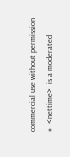commercial use without permission
#  <nettime>  is a moderated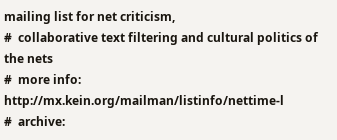mailing list for net criticism,
#  collaborative text filtering and cultural politics of the nets
#  more info: http://mx.kein.org/mailman/listinfo/nettime-l
#  archive: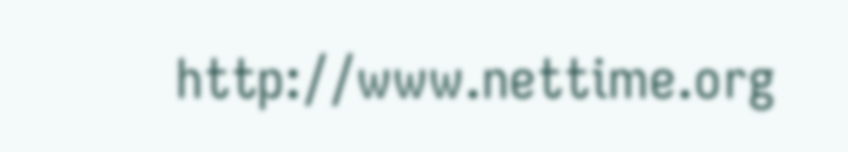http://www.nettime.org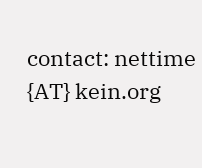contact: nettime {AT} kein.org